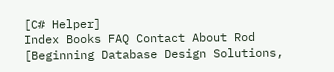[C# Helper]
Index Books FAQ Contact About Rod
[Beginning Database Design Solutions,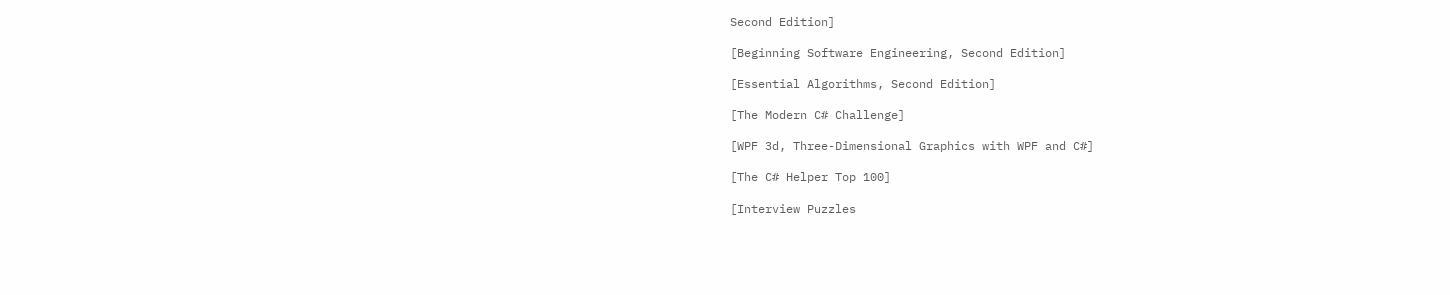Second Edition]

[Beginning Software Engineering, Second Edition]

[Essential Algorithms, Second Edition]

[The Modern C# Challenge]

[WPF 3d, Three-Dimensional Graphics with WPF and C#]

[The C# Helper Top 100]

[Interview Puzzles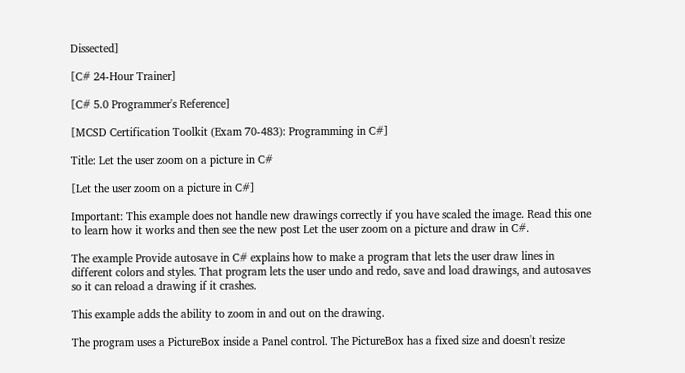Dissected]

[C# 24-Hour Trainer]

[C# 5.0 Programmer's Reference]

[MCSD Certification Toolkit (Exam 70-483): Programming in C#]

Title: Let the user zoom on a picture in C#

[Let the user zoom on a picture in C#]

Important: This example does not handle new drawings correctly if you have scaled the image. Read this one to learn how it works and then see the new post Let the user zoom on a picture and draw in C#.

The example Provide autosave in C# explains how to make a program that lets the user draw lines in different colors and styles. That program lets the user undo and redo, save and load drawings, and autosaves so it can reload a drawing if it crashes.

This example adds the ability to zoom in and out on the drawing.

The program uses a PictureBox inside a Panel control. The PictureBox has a fixed size and doesn't resize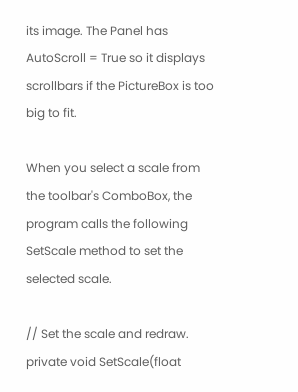its image. The Panel has AutoScroll = True so it displays scrollbars if the PictureBox is too big to fit.

When you select a scale from the toolbar's ComboBox, the program calls the following SetScale method to set the selected scale.

// Set the scale and redraw. private void SetScale(float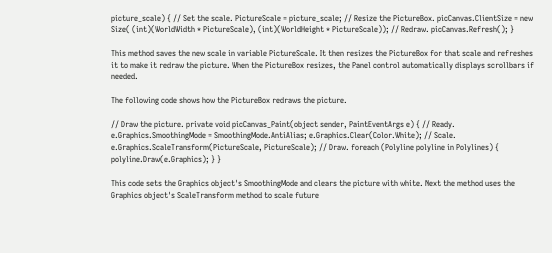picture_scale) { // Set the scale. PictureScale = picture_scale; // Resize the PictureBox. picCanvas.ClientSize = new Size( (int)(WorldWidth * PictureScale), (int)(WorldHeight * PictureScale)); // Redraw. picCanvas.Refresh(); }

This method saves the new scale in variable PictureScale. It then resizes the PictureBox for that scale and refreshes it to make it redraw the picture. When the PictureBox resizes, the Panel control automatically displays scrollbars if needed.

The following code shows how the PictureBox redraws the picture.

// Draw the picture. private void picCanvas_Paint(object sender, PaintEventArgs e) { // Ready. e.Graphics.SmoothingMode = SmoothingMode.AntiAlias; e.Graphics.Clear(Color.White); // Scale. e.Graphics.ScaleTransform(PictureScale, PictureScale); // Draw. foreach (Polyline polyline in Polylines) { polyline.Draw(e.Graphics); } }

This code sets the Graphics object's SmoothingMode and clears the picture with white. Next the method uses the Graphics object's ScaleTransform method to scale future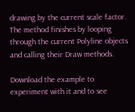drawing by the current scale factor. The method finishes by looping through the current Polyline objects and calling their Draw methods.

Download the example to experiment with it and to see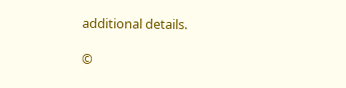additional details.

©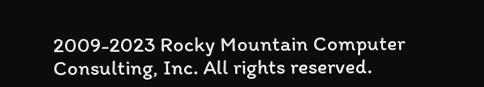2009-2023 Rocky Mountain Computer Consulting, Inc. All rights reserved.